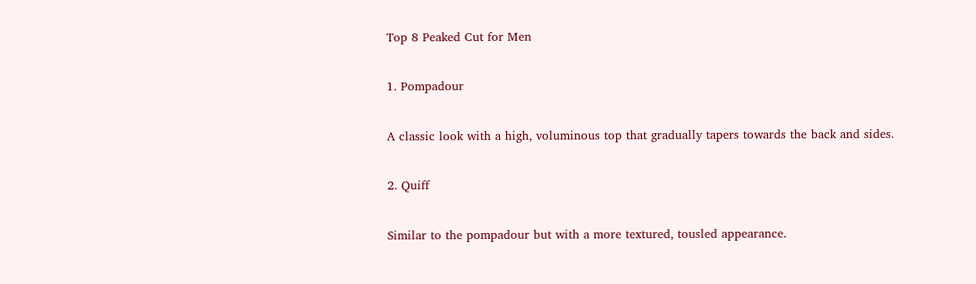Top 8 Peaked Cut for Men

1. Pompadour

A classic look with a high, voluminous top that gradually tapers towards the back and sides.

2. Quiff

Similar to the pompadour but with a more textured, tousled appearance.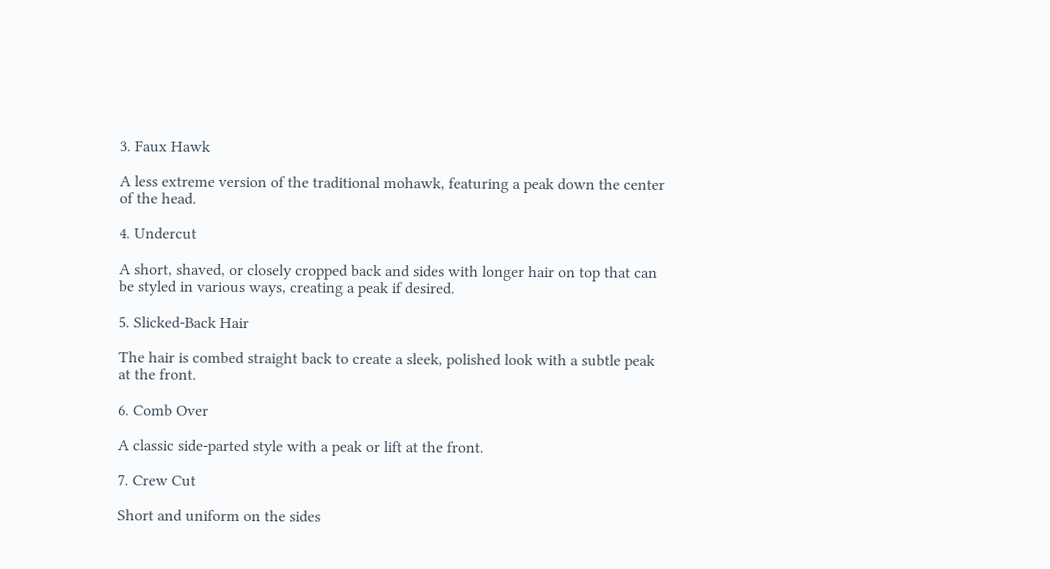3. Faux Hawk

A less extreme version of the traditional mohawk, featuring a peak down the center of the head.

4. Undercut

A short, shaved, or closely cropped back and sides with longer hair on top that can be styled in various ways, creating a peak if desired.

5. Slicked-Back Hair

The hair is combed straight back to create a sleek, polished look with a subtle peak at the front.

6. Comb Over

A classic side-parted style with a peak or lift at the front.

7. Crew Cut

Short and uniform on the sides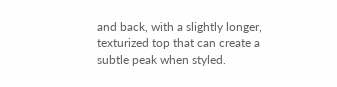and back, with a slightly longer, texturized top that can create a subtle peak when styled.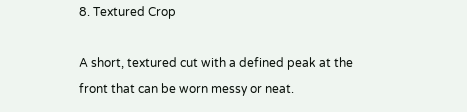8. Textured Crop

A short, textured cut with a defined peak at the front that can be worn messy or neat.